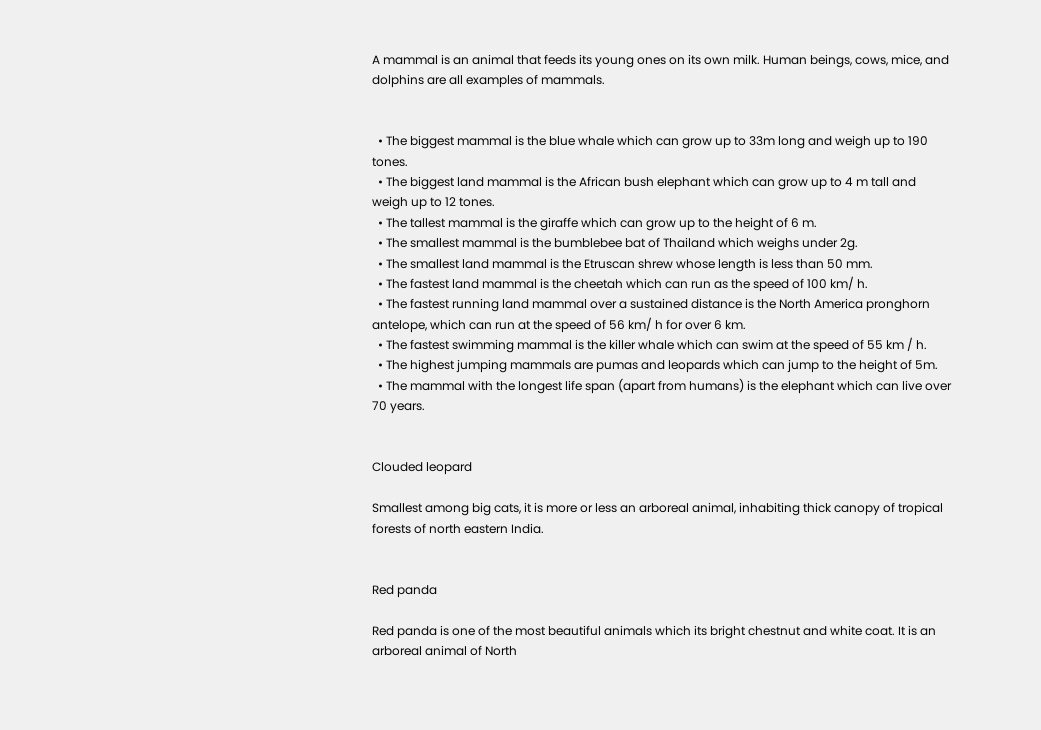A mammal is an animal that feeds its young ones on its own milk. Human beings, cows, mice, and dolphins are all examples of mammals.


  • The biggest mammal is the blue whale which can grow up to 33m long and weigh up to 190 tones.
  • The biggest land mammal is the African bush elephant which can grow up to 4 m tall and weigh up to 12 tones.
  • The tallest mammal is the giraffe which can grow up to the height of 6 m.
  • The smallest mammal is the bumblebee bat of Thailand which weighs under 2g.
  • The smallest land mammal is the Etruscan shrew whose length is less than 50 mm.
  • The fastest land mammal is the cheetah which can run as the speed of 100 km/ h.
  • The fastest running land mammal over a sustained distance is the North America pronghorn antelope, which can run at the speed of 56 km/ h for over 6 km.
  • The fastest swimming mammal is the killer whale which can swim at the speed of 55 km / h.
  • The highest jumping mammals are pumas and leopards which can jump to the height of 5m.
  • The mammal with the longest life span (apart from humans) is the elephant which can live over 70 years.


Clouded leopard

Smallest among big cats, it is more or less an arboreal animal, inhabiting thick canopy of tropical forests of north eastern India.


Red panda

Red panda is one of the most beautiful animals which its bright chestnut and white coat. It is an arboreal animal of North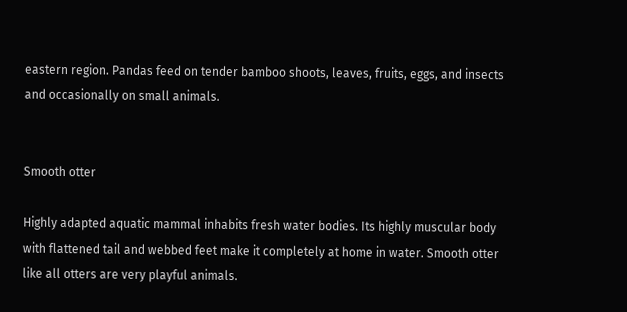eastern region. Pandas feed on tender bamboo shoots, leaves, fruits, eggs, and insects and occasionally on small animals.


Smooth otter

Highly adapted aquatic mammal inhabits fresh water bodies. Its highly muscular body with flattened tail and webbed feet make it completely at home in water. Smooth otter like all otters are very playful animals.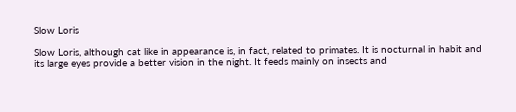Slow Loris

Slow Loris, although cat like in appearance is, in fact, related to primates. It is nocturnal in habit and its large eyes provide a better vision in the night. It feeds mainly on insects and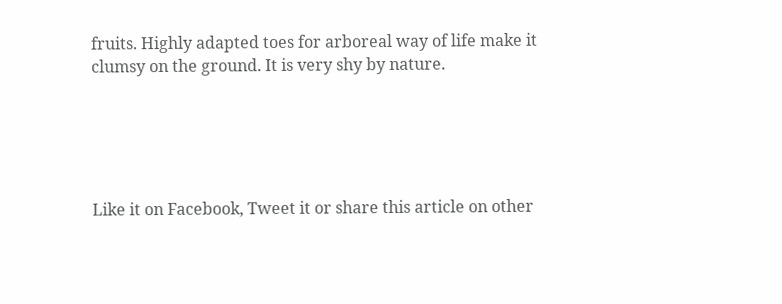fruits. Highly adapted toes for arboreal way of life make it clumsy on the ground. It is very shy by nature.





Like it on Facebook, Tweet it or share this article on other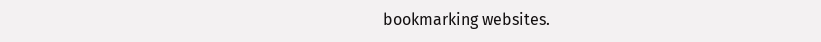bookmarking websites.